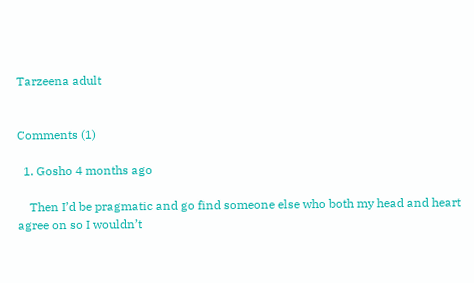Tarzeena adult


Comments (1)

  1. Gosho 4 months ago

    Then I’d be pragmatic and go find someone else who both my head and heart agree on so I wouldn’t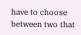have to choose between two that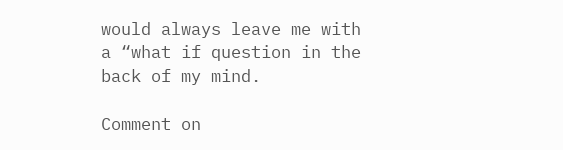would always leave me with a “what if question in the back of my mind.

Comment on